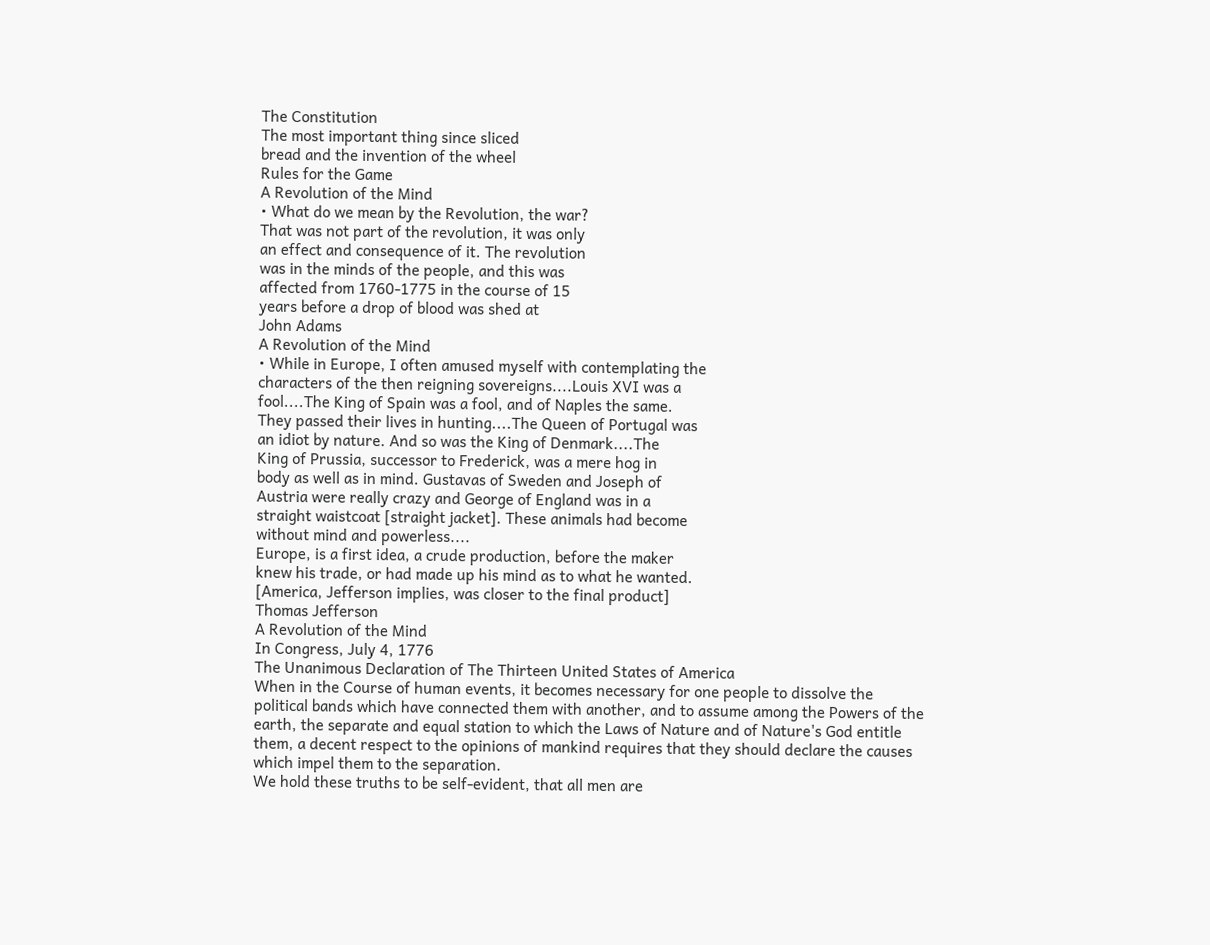The Constitution
The most important thing since sliced
bread and the invention of the wheel
Rules for the Game
A Revolution of the Mind
• What do we mean by the Revolution, the war?
That was not part of the revolution, it was only
an effect and consequence of it. The revolution
was in the minds of the people, and this was
affected from 1760-1775 in the course of 15
years before a drop of blood was shed at
John Adams
A Revolution of the Mind
• While in Europe, I often amused myself with contemplating the
characters of the then reigning sovereigns....Louis XVI was a
fool....The King of Spain was a fool, and of Naples the same.
They passed their lives in hunting....The Queen of Portugal was
an idiot by nature. And so was the King of Denmark....The
King of Prussia, successor to Frederick, was a mere hog in
body as well as in mind. Gustavas of Sweden and Joseph of
Austria were really crazy and George of England was in a
straight waistcoat [straight jacket]. These animals had become
without mind and powerless....
Europe, is a first idea, a crude production, before the maker
knew his trade, or had made up his mind as to what he wanted.
[America, Jefferson implies, was closer to the final product]
Thomas Jefferson
A Revolution of the Mind
In Congress, July 4, 1776
The Unanimous Declaration of The Thirteen United States of America
When in the Course of human events, it becomes necessary for one people to dissolve the
political bands which have connected them with another, and to assume among the Powers of the
earth, the separate and equal station to which the Laws of Nature and of Nature's God entitle
them, a decent respect to the opinions of mankind requires that they should declare the causes
which impel them to the separation.
We hold these truths to be self-evident, that all men are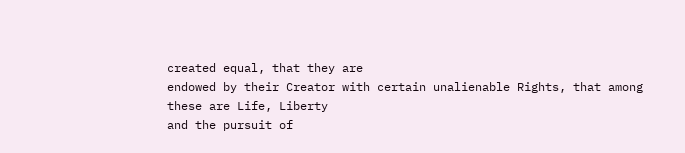created equal, that they are
endowed by their Creator with certain unalienable Rights, that among these are Life, Liberty
and the pursuit of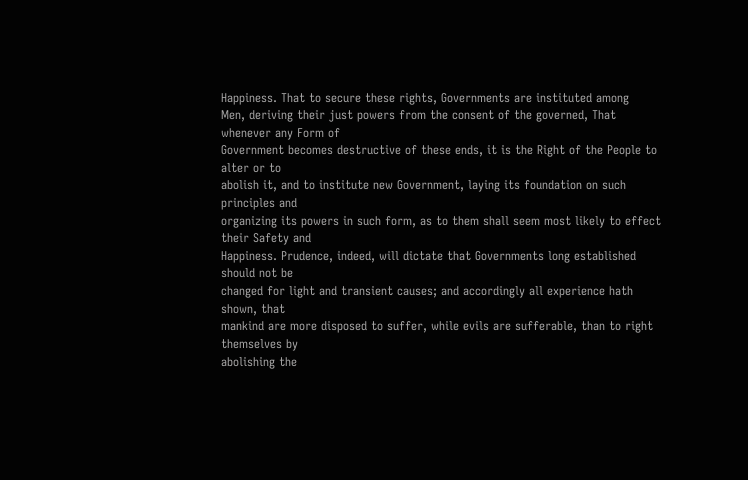Happiness. That to secure these rights, Governments are instituted among
Men, deriving their just powers from the consent of the governed, That whenever any Form of
Government becomes destructive of these ends, it is the Right of the People to alter or to
abolish it, and to institute new Government, laying its foundation on such principles and
organizing its powers in such form, as to them shall seem most likely to effect their Safety and
Happiness. Prudence, indeed, will dictate that Governments long established should not be
changed for light and transient causes; and accordingly all experience hath shown, that
mankind are more disposed to suffer, while evils are sufferable, than to right themselves by
abolishing the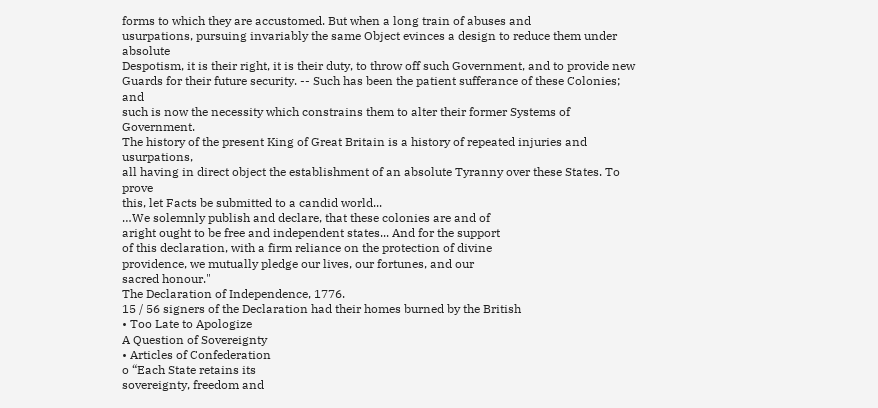forms to which they are accustomed. But when a long train of abuses and
usurpations, pursuing invariably the same Object evinces a design to reduce them under absolute
Despotism, it is their right, it is their duty, to throw off such Government, and to provide new
Guards for their future security. -- Such has been the patient sufferance of these Colonies; and
such is now the necessity which constrains them to alter their former Systems of Government.
The history of the present King of Great Britain is a history of repeated injuries and usurpations,
all having in direct object the establishment of an absolute Tyranny over these States. To prove
this, let Facts be submitted to a candid world...
…We solemnly publish and declare, that these colonies are and of
aright ought to be free and independent states... And for the support
of this declaration, with a firm reliance on the protection of divine
providence, we mutually pledge our lives, our fortunes, and our
sacred honour."
The Declaration of Independence, 1776.
15 / 56 signers of the Declaration had their homes burned by the British
• Too Late to Apologize
A Question of Sovereignty
• Articles of Confederation
o “Each State retains its
sovereignty, freedom and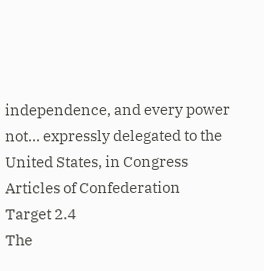independence, and every power
not... expressly delegated to the
United States, in Congress
Articles of Confederation
Target 2.4
The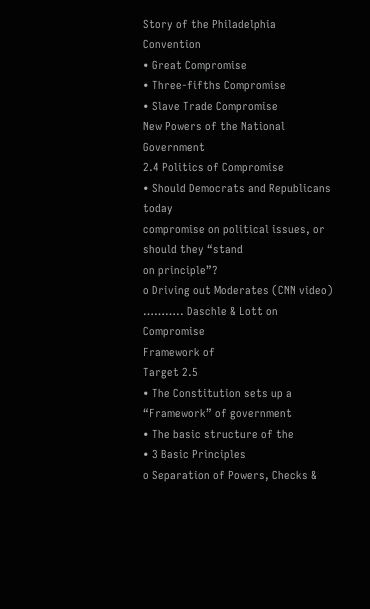Story of the Philadelphia Convention
• Great Compromise
• Three-fifths Compromise
• Slave Trade Compromise
New Powers of the National Government
2.4 Politics of Compromise
• Should Democrats and Republicans today
compromise on political issues, or should they “stand
on principle”?
o Driving out Moderates (CNN video) ……….. Daschle & Lott on Compromise
Framework of
Target 2.5
• The Constitution sets up a
“Framework” of government
• The basic structure of the
• 3 Basic Principles
o Separation of Powers, Checks &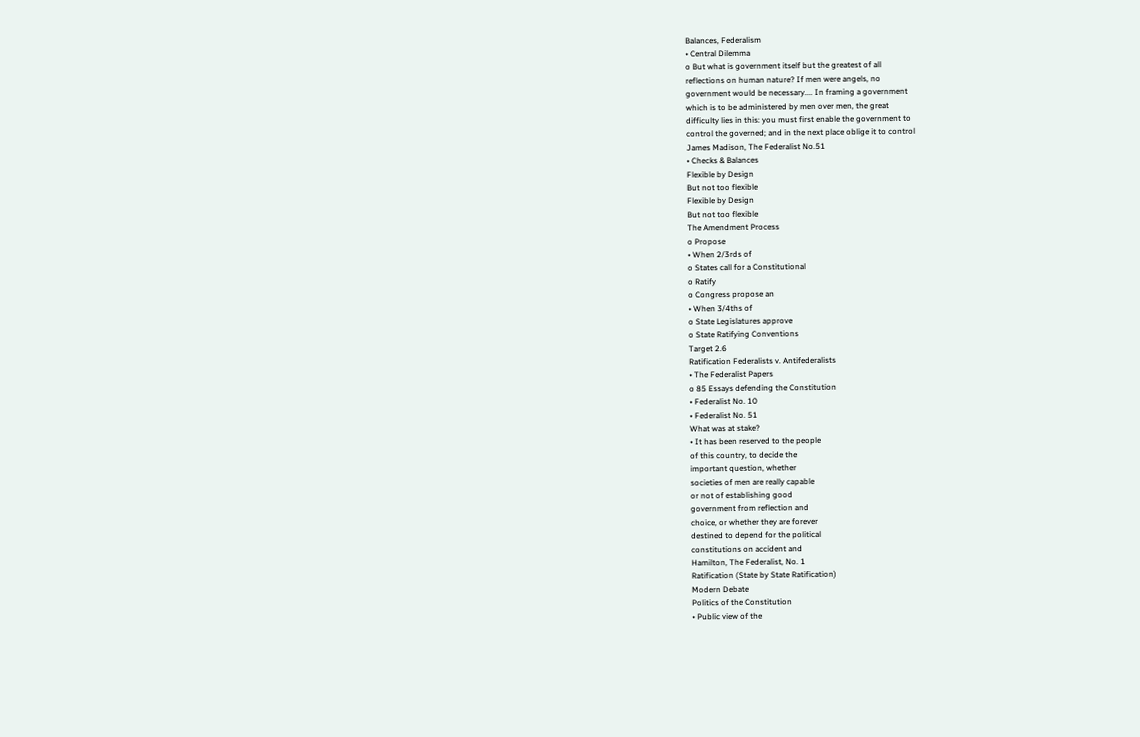Balances, Federalism
• Central Dilemma
o But what is government itself but the greatest of all
reflections on human nature? If men were angels, no
government would be necessary.... In framing a government
which is to be administered by men over men, the great
difficulty lies in this: you must first enable the government to
control the governed; and in the next place oblige it to control
James Madison, The Federalist No.51
• Checks & Balances
Flexible by Design
But not too flexible
Flexible by Design
But not too flexible
The Amendment Process
o Propose
• When 2/3rds of
o States call for a Constitutional
o Ratify
o Congress propose an
• When 3/4ths of
o State Legislatures approve
o State Ratifying Conventions
Target 2.6
Ratification Federalists v. Antifederalists
• The Federalist Papers
o 85 Essays defending the Constitution
• Federalist No. 10
• Federalist No. 51
What was at stake?
• It has been reserved to the people
of this country, to decide the
important question, whether
societies of men are really capable
or not of establishing good
government from reflection and
choice, or whether they are forever
destined to depend for the political
constitutions on accident and
Hamilton, The Federalist, No. 1
Ratification (State by State Ratification)
Modern Debate
Politics of the Constitution
• Public view of the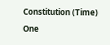Constitution (Time)
One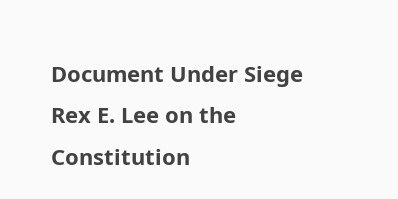Document Under Siege
Rex E. Lee on the Constitution